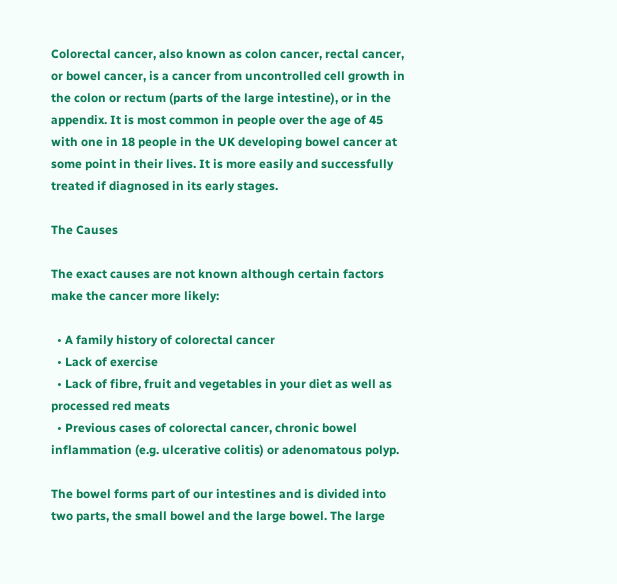Colorectal cancer, also known as colon cancer, rectal cancer, or bowel cancer, is a cancer from uncontrolled cell growth in the colon or rectum (parts of the large intestine), or in the appendix. It is most common in people over the age of 45 with one in 18 people in the UK developing bowel cancer at some point in their lives. It is more easily and successfully treated if diagnosed in its early stages.

The Causes

The exact causes are not known although certain factors make the cancer more likely:

  • A family history of colorectal cancer
  • Lack of exercise
  • Lack of fibre, fruit and vegetables in your diet as well as processed red meats
  • Previous cases of colorectal cancer, chronic bowel inflammation (e.g. ulcerative colitis) or adenomatous polyp.

The bowel forms part of our intestines and is divided into two parts, the small bowel and the large bowel. The large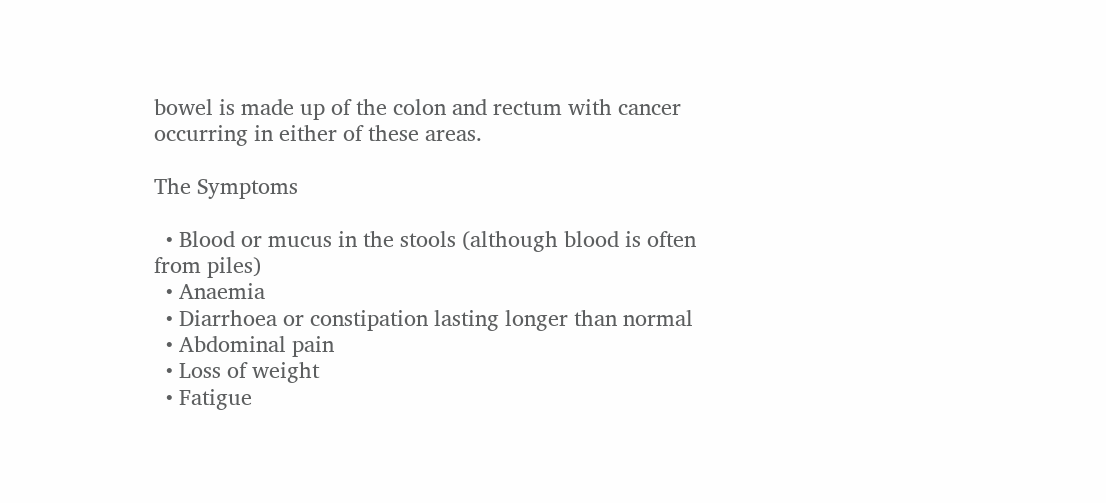bowel is made up of the colon and rectum with cancer occurring in either of these areas.

The Symptoms

  • Blood or mucus in the stools (although blood is often from piles)
  • Anaemia
  • Diarrhoea or constipation lasting longer than normal
  • Abdominal pain
  • Loss of weight
  • Fatigue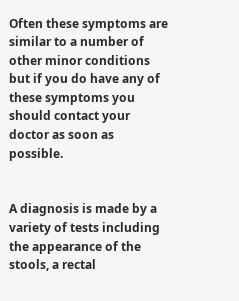Often these symptoms are similar to a number of other minor conditions but if you do have any of these symptoms you should contact your doctor as soon as possible.


A diagnosis is made by a variety of tests including the appearance of the stools, a rectal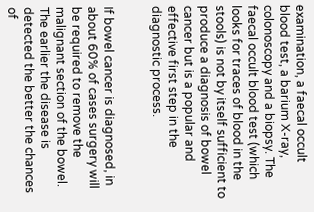examination, a faecal occult blood test, a barium X-ray, colonoscopy and a biopsy. The faecal occult blood test (which looks for traces of blood in the stools) is not by itself sufficient to produce a diagnosis of bowel cancer but is a popular and effective first step in the diagnostic process.


If bowel cancer is diagnosed, in about 60% of cases surgery will be required to remove the malignant section of the bowel. The earlier the disease is detected the better the chances of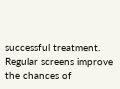successful treatment. Regular screens improve the chances of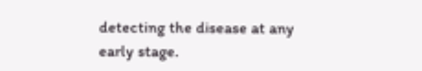detecting the disease at any early stage.